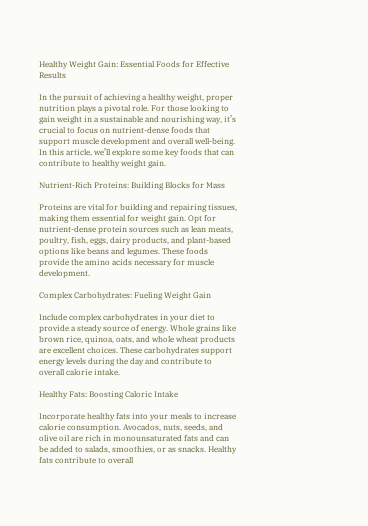Healthy Weight Gain: Essential Foods for Effective Results

In the pursuit of achieving a healthy weight, proper nutrition plays a pivotal role. For those looking to gain weight in a sustainable and nourishing way, it’s crucial to focus on nutrient-dense foods that support muscle development and overall well-being. In this article, we’ll explore some key foods that can contribute to healthy weight gain.

Nutrient-Rich Proteins: Building Blocks for Mass

Proteins are vital for building and repairing tissues, making them essential for weight gain. Opt for nutrient-dense protein sources such as lean meats, poultry, fish, eggs, dairy products, and plant-based options like beans and legumes. These foods provide the amino acids necessary for muscle development.

Complex Carbohydrates: Fueling Weight Gain

Include complex carbohydrates in your diet to provide a steady source of energy. Whole grains like brown rice, quinoa, oats, and whole wheat products are excellent choices. These carbohydrates support energy levels during the day and contribute to overall calorie intake.

Healthy Fats: Boosting Caloric Intake

Incorporate healthy fats into your meals to increase calorie consumption. Avocados, nuts, seeds, and olive oil are rich in monounsaturated fats and can be added to salads, smoothies, or as snacks. Healthy fats contribute to overall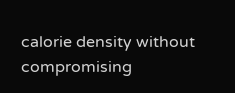calorie density without compromising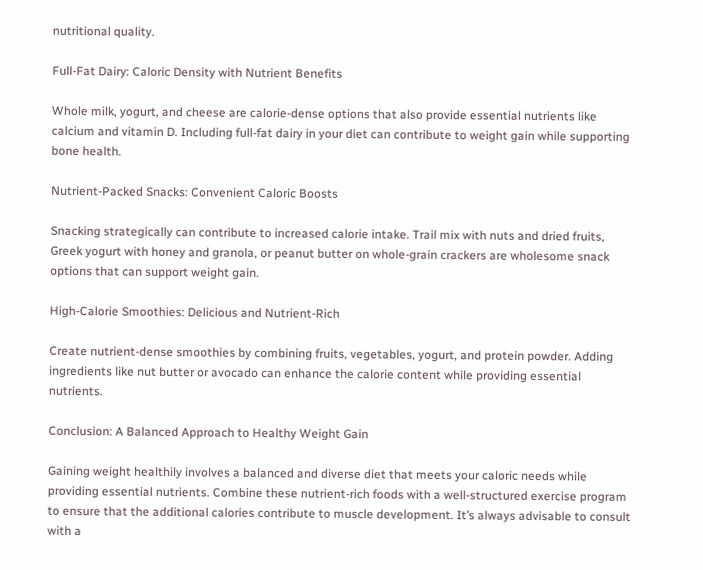nutritional quality.

Full-Fat Dairy: Caloric Density with Nutrient Benefits

Whole milk, yogurt, and cheese are calorie-dense options that also provide essential nutrients like calcium and vitamin D. Including full-fat dairy in your diet can contribute to weight gain while supporting bone health.

Nutrient-Packed Snacks: Convenient Caloric Boosts

Snacking strategically can contribute to increased calorie intake. Trail mix with nuts and dried fruits, Greek yogurt with honey and granola, or peanut butter on whole-grain crackers are wholesome snack options that can support weight gain.

High-Calorie Smoothies: Delicious and Nutrient-Rich

Create nutrient-dense smoothies by combining fruits, vegetables, yogurt, and protein powder. Adding ingredients like nut butter or avocado can enhance the calorie content while providing essential nutrients.

Conclusion: A Balanced Approach to Healthy Weight Gain

Gaining weight healthily involves a balanced and diverse diet that meets your caloric needs while providing essential nutrients. Combine these nutrient-rich foods with a well-structured exercise program to ensure that the additional calories contribute to muscle development. It’s always advisable to consult with a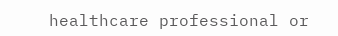healthcare professional or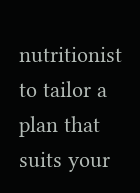nutritionist to tailor a plan that suits your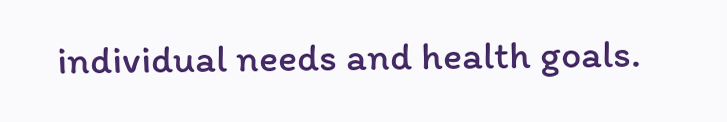individual needs and health goals.